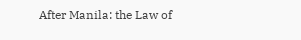After Manila: the Law of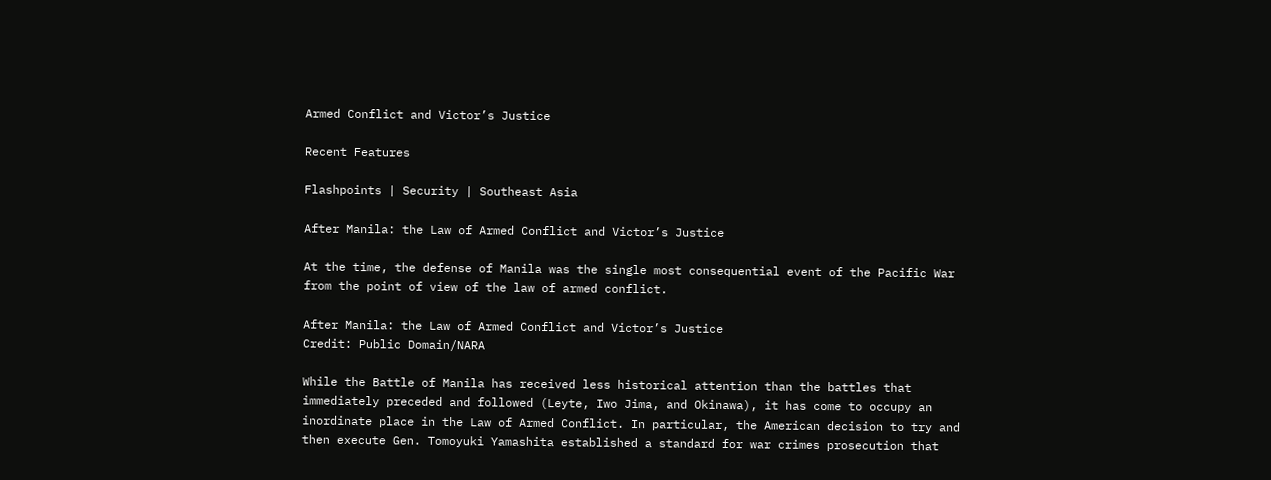Armed Conflict and Victor’s Justice

Recent Features

Flashpoints | Security | Southeast Asia

After Manila: the Law of Armed Conflict and Victor’s Justice

At the time, the defense of Manila was the single most consequential event of the Pacific War from the point of view of the law of armed conflict.

After Manila: the Law of Armed Conflict and Victor’s Justice
Credit: Public Domain/NARA

While the Battle of Manila has received less historical attention than the battles that immediately preceded and followed (Leyte, Iwo Jima, and Okinawa), it has come to occupy an inordinate place in the Law of Armed Conflict. In particular, the American decision to try and then execute Gen. Tomoyuki Yamashita established a standard for war crimes prosecution that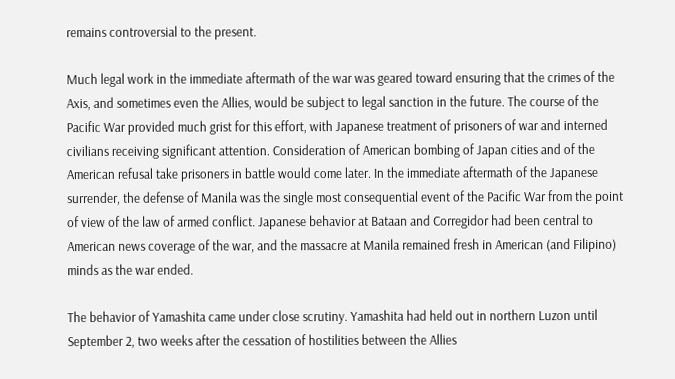remains controversial to the present.

Much legal work in the immediate aftermath of the war was geared toward ensuring that the crimes of the Axis, and sometimes even the Allies, would be subject to legal sanction in the future. The course of the Pacific War provided much grist for this effort, with Japanese treatment of prisoners of war and interned civilians receiving significant attention. Consideration of American bombing of Japan cities and of the American refusal take prisoners in battle would come later. In the immediate aftermath of the Japanese surrender, the defense of Manila was the single most consequential event of the Pacific War from the point of view of the law of armed conflict. Japanese behavior at Bataan and Corregidor had been central to American news coverage of the war, and the massacre at Manila remained fresh in American (and Filipino) minds as the war ended.

The behavior of Yamashita came under close scrutiny. Yamashita had held out in northern Luzon until September 2, two weeks after the cessation of hostilities between the Allies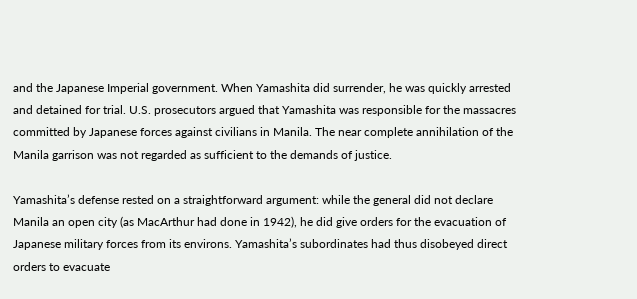and the Japanese Imperial government. When Yamashita did surrender, he was quickly arrested and detained for trial. U.S. prosecutors argued that Yamashita was responsible for the massacres committed by Japanese forces against civilians in Manila. The near complete annihilation of the Manila garrison was not regarded as sufficient to the demands of justice.

Yamashita’s defense rested on a straightforward argument: while the general did not declare Manila an open city (as MacArthur had done in 1942), he did give orders for the evacuation of Japanese military forces from its environs. Yamashita’s subordinates had thus disobeyed direct orders to evacuate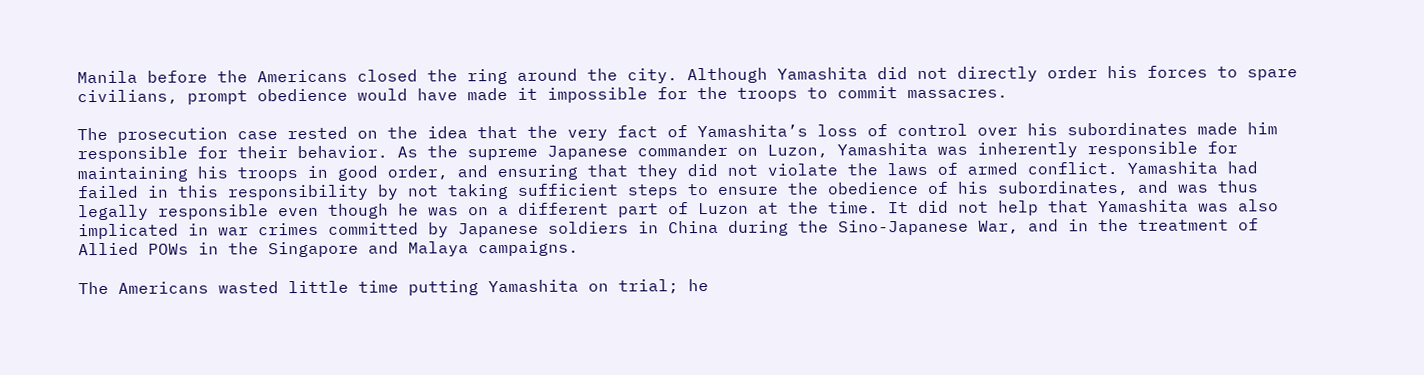Manila before the Americans closed the ring around the city. Although Yamashita did not directly order his forces to spare civilians, prompt obedience would have made it impossible for the troops to commit massacres.

The prosecution case rested on the idea that the very fact of Yamashita’s loss of control over his subordinates made him responsible for their behavior. As the supreme Japanese commander on Luzon, Yamashita was inherently responsible for maintaining his troops in good order, and ensuring that they did not violate the laws of armed conflict. Yamashita had failed in this responsibility by not taking sufficient steps to ensure the obedience of his subordinates, and was thus legally responsible even though he was on a different part of Luzon at the time. It did not help that Yamashita was also implicated in war crimes committed by Japanese soldiers in China during the Sino-Japanese War, and in the treatment of Allied POWs in the Singapore and Malaya campaigns.

The Americans wasted little time putting Yamashita on trial; he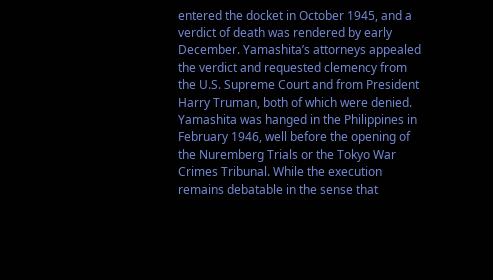entered the docket in October 1945, and a verdict of death was rendered by early December. Yamashita’s attorneys appealed the verdict and requested clemency from the U.S. Supreme Court and from President Harry Truman, both of which were denied. Yamashita was hanged in the Philippines in February 1946, well before the opening of the Nuremberg Trials or the Tokyo War Crimes Tribunal. While the execution remains debatable in the sense that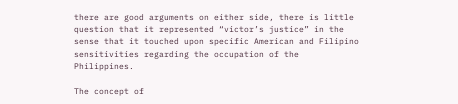there are good arguments on either side, there is little question that it represented “victor’s justice” in the sense that it touched upon specific American and Filipino sensitivities regarding the occupation of the Philippines.

The concept of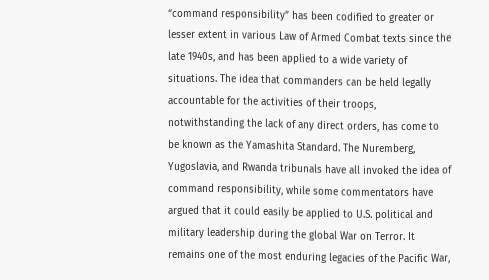“command responsibility” has been codified to greater or lesser extent in various Law of Armed Combat texts since the late 1940s, and has been applied to a wide variety of situations. The idea that commanders can be held legally accountable for the activities of their troops, notwithstanding the lack of any direct orders, has come to be known as the Yamashita Standard. The Nuremberg, Yugoslavia, and Rwanda tribunals have all invoked the idea of command responsibility, while some commentators have argued that it could easily be applied to U.S. political and military leadership during the global War on Terror. It remains one of the most enduring legacies of the Pacific War,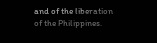and of the liberation of the Philippines.